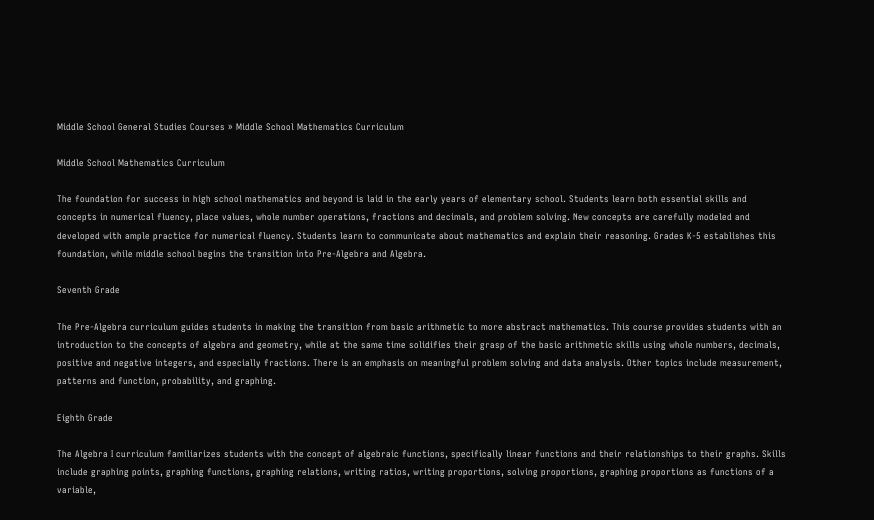Middle School General Studies Courses » Middle School Mathematics Curriculum

Middle School Mathematics Curriculum

The foundation for success in high school mathematics and beyond is laid in the early years of elementary school. Students learn both essential skills and concepts in numerical fluency, place values, whole number operations, fractions and decimals, and problem solving. New concepts are carefully modeled and developed with ample practice for numerical fluency. Students learn to communicate about mathematics and explain their reasoning. Grades K-5 establishes this foundation, while middle school begins the transition into Pre-Algebra and Algebra.

Seventh Grade

The Pre-Algebra curriculum guides students in making the transition from basic arithmetic to more abstract mathematics. This course provides students with an introduction to the concepts of algebra and geometry, while at the same time solidifies their grasp of the basic arithmetic skills using whole numbers, decimals, positive and negative integers, and especially fractions. There is an emphasis on meaningful problem solving and data analysis. Other topics include measurement, patterns and function, probability, and graphing.

Eighth Grade

The Algebra I curriculum familiarizes students with the concept of algebraic functions, specifically linear functions and their relationships to their graphs. Skills include graphing points, graphing functions, graphing relations, writing ratios, writing proportions, solving proportions, graphing proportions as functions of a variable,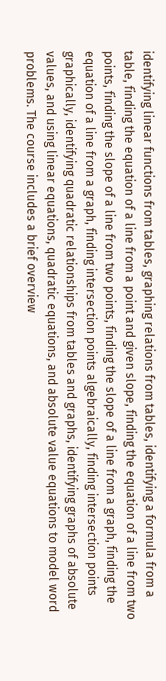identifying linear functions from tables, graphing relations from tables, identifying a formula from a table, finding the equation of a line from a point and given slope, finding the equation of a line from two points, finding the slope of a line from two points, finding the slope of a line from a graph, finding the equation of a line from a graph, finding intersection points algebraically, finding intersection points graphically, identifying quadratic relationships from tables and graphs, identifying graphs of absolute values, and using linear equations, quadratic equations, and absolute value equations to model word problems. The course includes a brief overview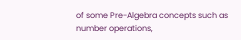of some Pre-Algebra concepts such as number operations,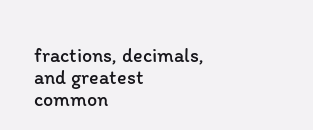fractions, decimals, and greatest common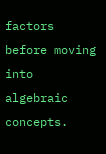factors before moving into algebraic concepts.